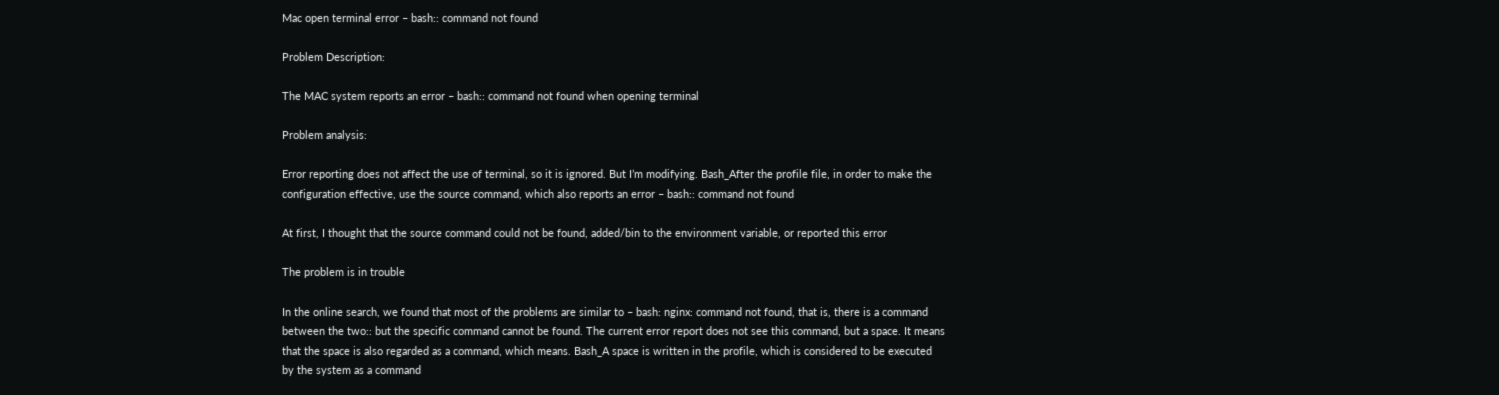Mac open terminal error – bash:: command not found

Problem Description:

The MAC system reports an error – bash:: command not found when opening terminal

Problem analysis:

Error reporting does not affect the use of terminal, so it is ignored. But I’m modifying. Bash_After the profile file, in order to make the configuration effective, use the source command, which also reports an error – bash:: command not found

At first, I thought that the source command could not be found, added/bin to the environment variable, or reported this error

The problem is in trouble

In the online search, we found that most of the problems are similar to – bash: nginx: command not found, that is, there is a command between the two:: but the specific command cannot be found. The current error report does not see this command, but a space. It means that the space is also regarded as a command, which means. Bash_A space is written in the profile, which is considered to be executed by the system as a command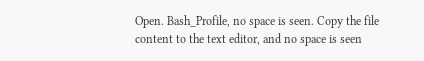Open. Bash_Profile, no space is seen. Copy the file content to the text editor, and no space is seen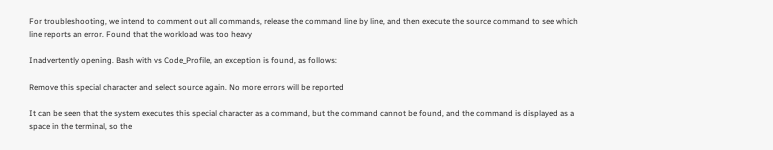For troubleshooting, we intend to comment out all commands, release the command line by line, and then execute the source command to see which line reports an error. Found that the workload was too heavy

Inadvertently opening. Bash with vs Code_Profile, an exception is found, as follows:

Remove this special character and select source again. No more errors will be reported

It can be seen that the system executes this special character as a command, but the command cannot be found, and the command is displayed as a space in the terminal, so the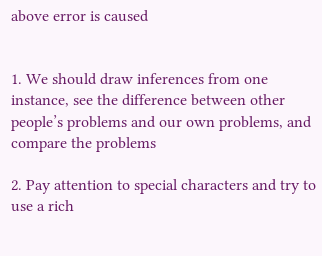above error is caused


1. We should draw inferences from one instance, see the difference between other people’s problems and our own problems, and compare the problems

2. Pay attention to special characters and try to use a rich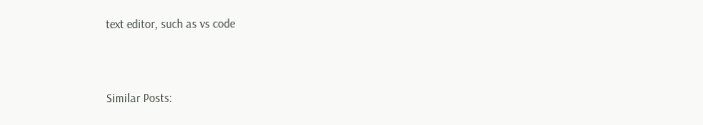text editor, such as vs code


Similar Posts: